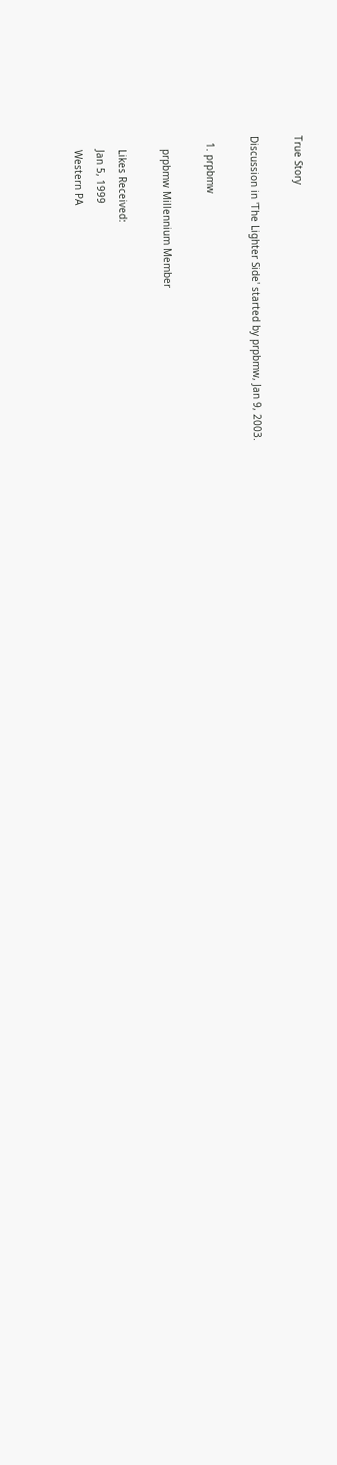True Story

Discussion in 'The Lighter Side' started by prpbmw, Jan 9, 2003.

  1. prpbmw

    prpbmw Millennium Member

    Likes Received:
    Jan 5, 1999
    Western PA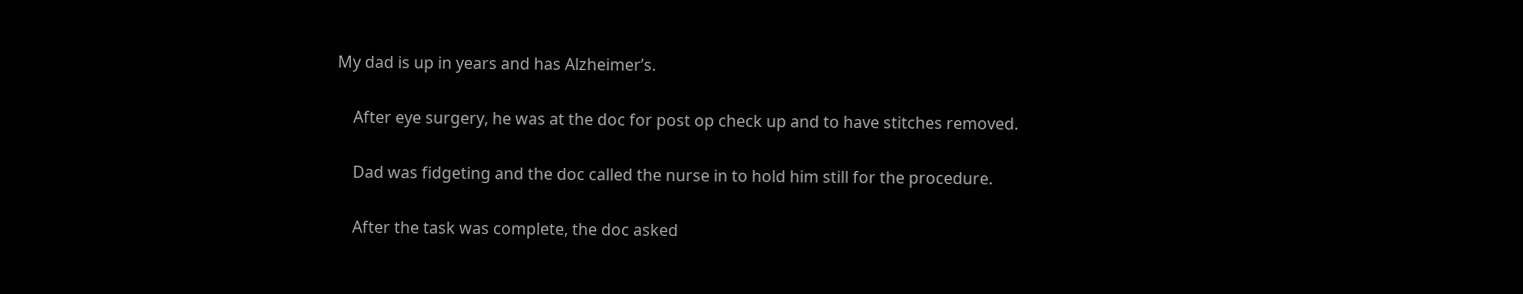My dad is up in years and has Alzheimer’s.

    After eye surgery, he was at the doc for post op check up and to have stitches removed.

    Dad was fidgeting and the doc called the nurse in to hold him still for the procedure.

    After the task was complete, the doc asked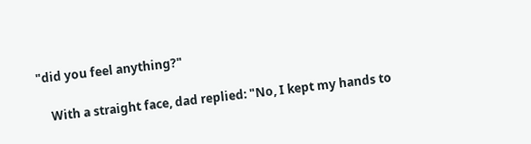"did you feel anything?"

    With a straight face, dad replied: "No, I kept my hands to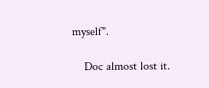myself".

    Doc almost lost it.